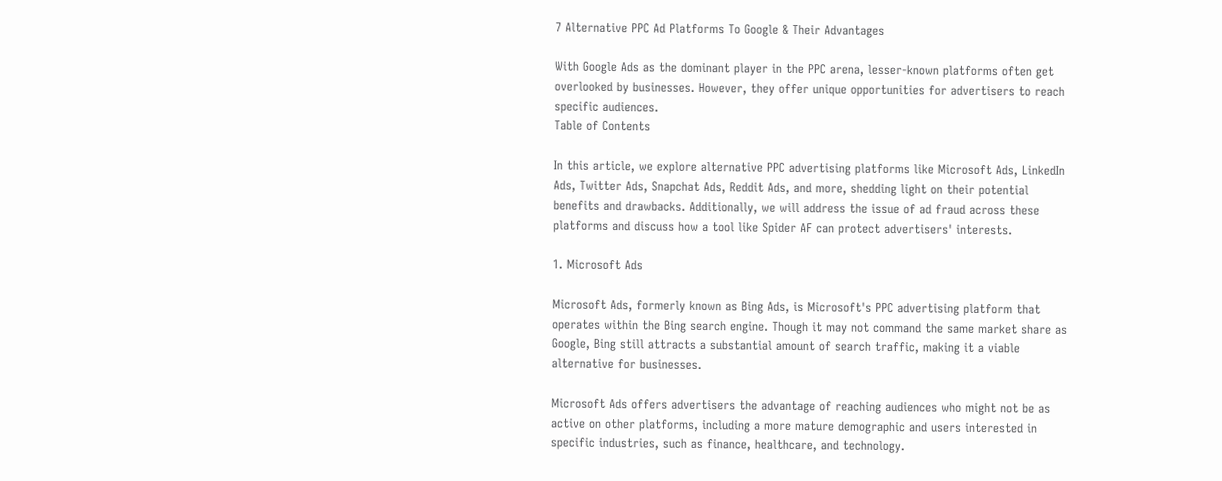7 Alternative PPC Ad Platforms To Google & Their Advantages

With Google Ads as the dominant player in the PPC arena, lesser-known platforms often get overlooked by businesses. However, they offer unique opportunities for advertisers to reach specific audiences.
Table of Contents

In this article, we explore alternative PPC advertising platforms like Microsoft Ads, LinkedIn Ads, Twitter Ads, Snapchat Ads, Reddit Ads, and more, shedding light on their potential benefits and drawbacks. Additionally, we will address the issue of ad fraud across these platforms and discuss how a tool like Spider AF can protect advertisers' interests.

1. Microsoft Ads

Microsoft Ads, formerly known as Bing Ads, is Microsoft's PPC advertising platform that operates within the Bing search engine. Though it may not command the same market share as Google, Bing still attracts a substantial amount of search traffic, making it a viable alternative for businesses.

Microsoft Ads offers advertisers the advantage of reaching audiences who might not be as active on other platforms, including a more mature demographic and users interested in specific industries, such as finance, healthcare, and technology.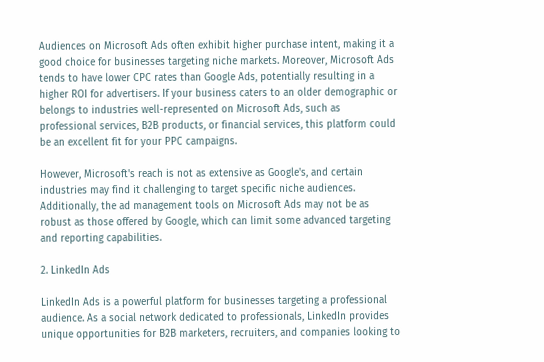Audiences on Microsoft Ads often exhibit higher purchase intent, making it a good choice for businesses targeting niche markets. Moreover, Microsoft Ads tends to have lower CPC rates than Google Ads, potentially resulting in a higher ROI for advertisers. If your business caters to an older demographic or belongs to industries well-represented on Microsoft Ads, such as professional services, B2B products, or financial services, this platform could be an excellent fit for your PPC campaigns.

However, Microsoft's reach is not as extensive as Google's, and certain industries may find it challenging to target specific niche audiences. Additionally, the ad management tools on Microsoft Ads may not be as robust as those offered by Google, which can limit some advanced targeting and reporting capabilities.

2. LinkedIn Ads

LinkedIn Ads is a powerful platform for businesses targeting a professional audience. As a social network dedicated to professionals, LinkedIn provides unique opportunities for B2B marketers, recruiters, and companies looking to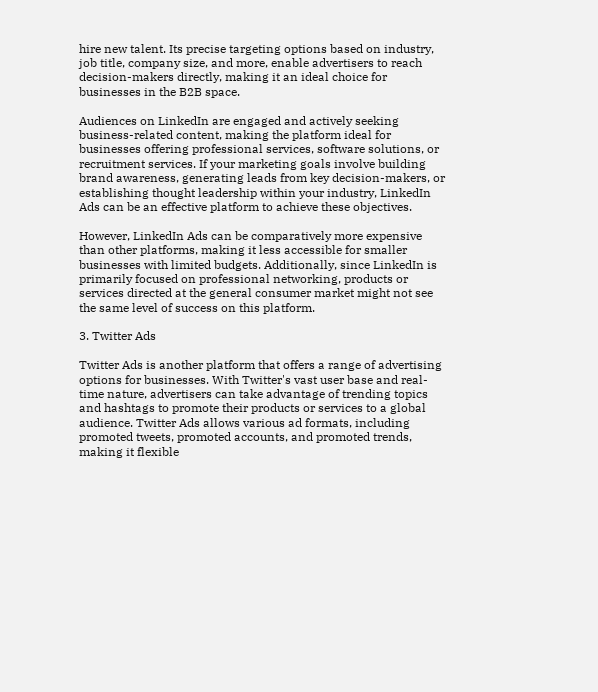hire new talent. Its precise targeting options based on industry, job title, company size, and more, enable advertisers to reach decision-makers directly, making it an ideal choice for businesses in the B2B space.

Audiences on LinkedIn are engaged and actively seeking business-related content, making the platform ideal for businesses offering professional services, software solutions, or recruitment services. If your marketing goals involve building brand awareness, generating leads from key decision-makers, or establishing thought leadership within your industry, LinkedIn Ads can be an effective platform to achieve these objectives.

However, LinkedIn Ads can be comparatively more expensive than other platforms, making it less accessible for smaller businesses with limited budgets. Additionally, since LinkedIn is primarily focused on professional networking, products or services directed at the general consumer market might not see the same level of success on this platform.

3. Twitter Ads

Twitter Ads is another platform that offers a range of advertising options for businesses. With Twitter's vast user base and real-time nature, advertisers can take advantage of trending topics and hashtags to promote their products or services to a global audience. Twitter Ads allows various ad formats, including promoted tweets, promoted accounts, and promoted trends, making it flexible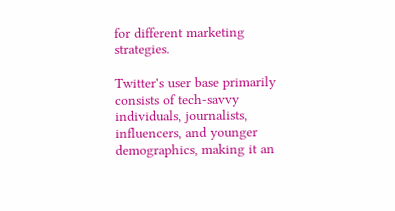for different marketing strategies.

Twitter's user base primarily consists of tech-savvy individuals, journalists, influencers, and younger demographics, making it an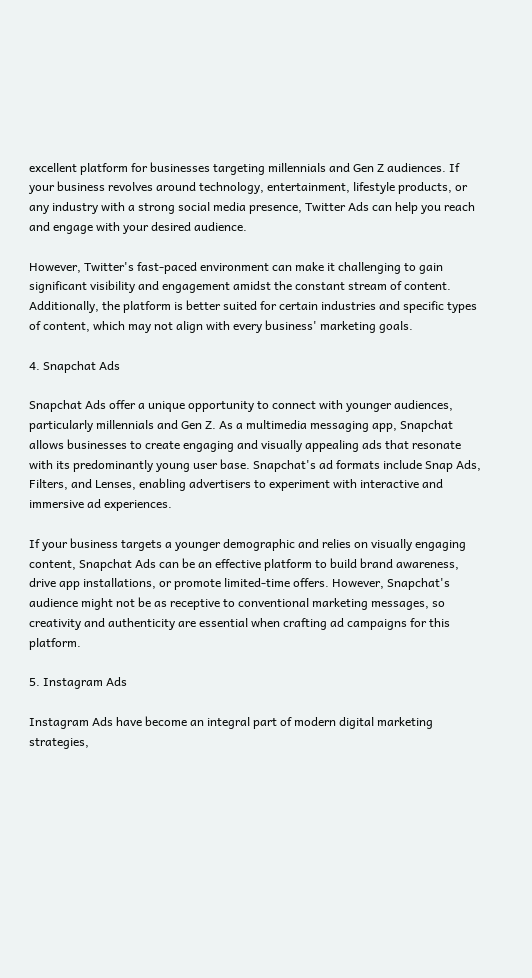excellent platform for businesses targeting millennials and Gen Z audiences. If your business revolves around technology, entertainment, lifestyle products, or any industry with a strong social media presence, Twitter Ads can help you reach and engage with your desired audience.

However, Twitter's fast-paced environment can make it challenging to gain significant visibility and engagement amidst the constant stream of content. Additionally, the platform is better suited for certain industries and specific types of content, which may not align with every business' marketing goals.

4. Snapchat Ads

Snapchat Ads offer a unique opportunity to connect with younger audiences, particularly millennials and Gen Z. As a multimedia messaging app, Snapchat allows businesses to create engaging and visually appealing ads that resonate with its predominantly young user base. Snapchat's ad formats include Snap Ads, Filters, and Lenses, enabling advertisers to experiment with interactive and immersive ad experiences.

If your business targets a younger demographic and relies on visually engaging content, Snapchat Ads can be an effective platform to build brand awareness, drive app installations, or promote limited-time offers. However, Snapchat's audience might not be as receptive to conventional marketing messages, so creativity and authenticity are essential when crafting ad campaigns for this platform.

5. Instagram Ads

Instagram Ads have become an integral part of modern digital marketing strategies,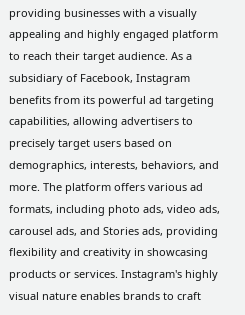providing businesses with a visually appealing and highly engaged platform to reach their target audience. As a subsidiary of Facebook, Instagram benefits from its powerful ad targeting capabilities, allowing advertisers to precisely target users based on demographics, interests, behaviors, and more. The platform offers various ad formats, including photo ads, video ads, carousel ads, and Stories ads, providing flexibility and creativity in showcasing products or services. Instagram's highly visual nature enables brands to craft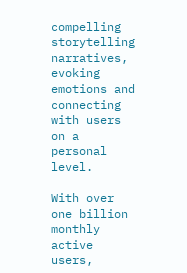compelling storytelling narratives, evoking emotions and connecting with users on a personal level.

With over one billion monthly active users,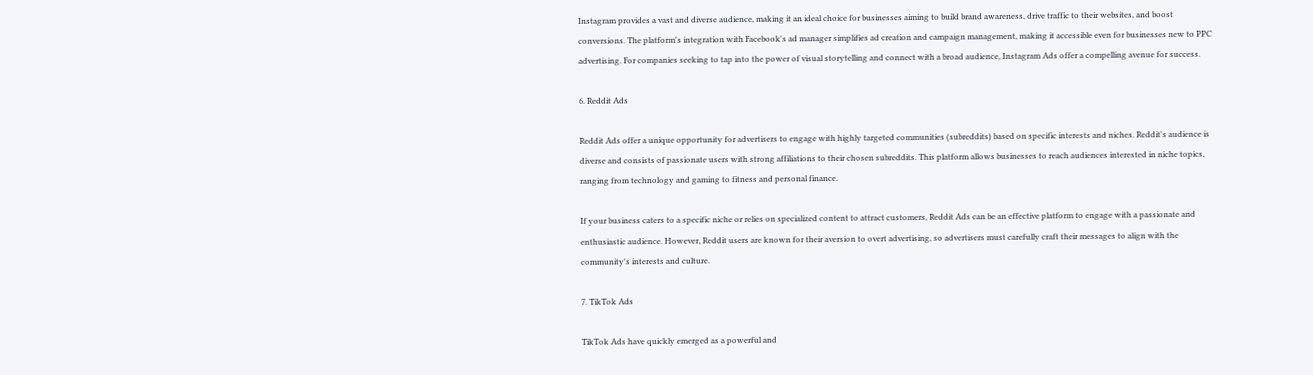Instagram provides a vast and diverse audience, making it an ideal choice for businesses aiming to build brand awareness, drive traffic to their websites, and boost conversions. The platform's integration with Facebook's ad manager simplifies ad creation and campaign management, making it accessible even for businesses new to PPC advertising. For companies seeking to tap into the power of visual storytelling and connect with a broad audience, Instagram Ads offer a compelling avenue for success.

6. Reddit Ads

Reddit Ads offer a unique opportunity for advertisers to engage with highly targeted communities (subreddits) based on specific interests and niches. Reddit's audience is diverse and consists of passionate users with strong affiliations to their chosen subreddits. This platform allows businesses to reach audiences interested in niche topics, ranging from technology and gaming to fitness and personal finance.

If your business caters to a specific niche or relies on specialized content to attract customers, Reddit Ads can be an effective platform to engage with a passionate and enthusiastic audience. However, Reddit users are known for their aversion to overt advertising, so advertisers must carefully craft their messages to align with the community's interests and culture.

7. TikTok Ads

TikTok Ads have quickly emerged as a powerful and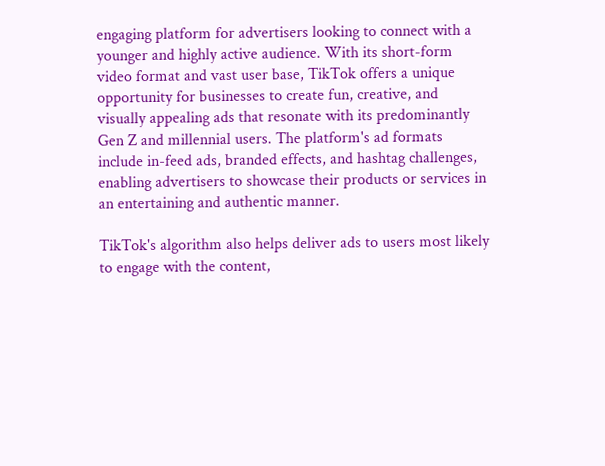engaging platform for advertisers looking to connect with a younger and highly active audience. With its short-form video format and vast user base, TikTok offers a unique opportunity for businesses to create fun, creative, and visually appealing ads that resonate with its predominantly Gen Z and millennial users. The platform's ad formats include in-feed ads, branded effects, and hashtag challenges, enabling advertisers to showcase their products or services in an entertaining and authentic manner.

TikTok's algorithm also helps deliver ads to users most likely to engage with the content,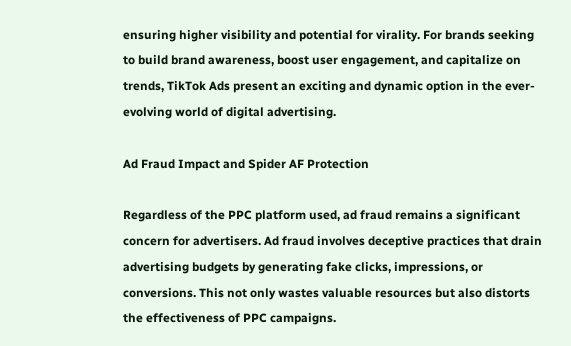ensuring higher visibility and potential for virality. For brands seeking to build brand awareness, boost user engagement, and capitalize on trends, TikTok Ads present an exciting and dynamic option in the ever-evolving world of digital advertising.

Ad Fraud Impact and Spider AF Protection

Regardless of the PPC platform used, ad fraud remains a significant concern for advertisers. Ad fraud involves deceptive practices that drain advertising budgets by generating fake clicks, impressions, or conversions. This not only wastes valuable resources but also distorts the effectiveness of PPC campaigns.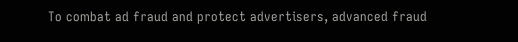To combat ad fraud and protect advertisers, advanced fraud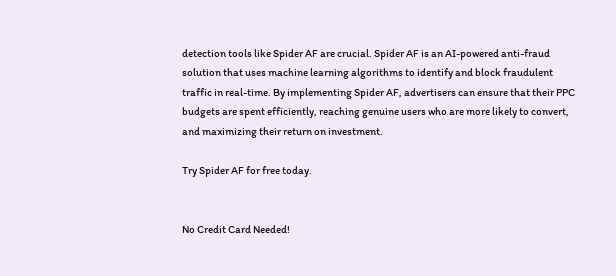detection tools like Spider AF are crucial. Spider AF is an AI-powered anti-fraud solution that uses machine learning algorithms to identify and block fraudulent traffic in real-time. By implementing Spider AF, advertisers can ensure that their PPC budgets are spent efficiently, reaching genuine users who are more likely to convert, and maximizing their return on investment.

Try Spider AF for free today.


No Credit Card Needed!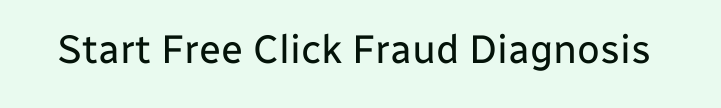Start Free Click Fraud Diagnosis